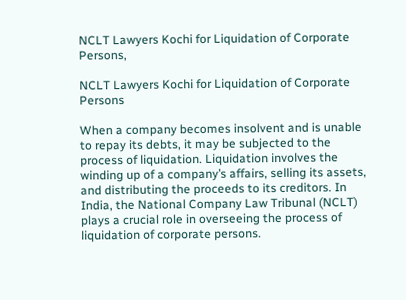NCLT Lawyers Kochi for Liquidation of Corporate Persons,

NCLT Lawyers Kochi for Liquidation of Corporate Persons

When a company becomes insolvent and is unable to repay its debts, it may be subjected to the process of liquidation. Liquidation involves the winding up of a company’s affairs, selling its assets, and distributing the proceeds to its creditors. In India, the National Company Law Tribunal (NCLT) plays a crucial role in overseeing the process of liquidation of corporate persons.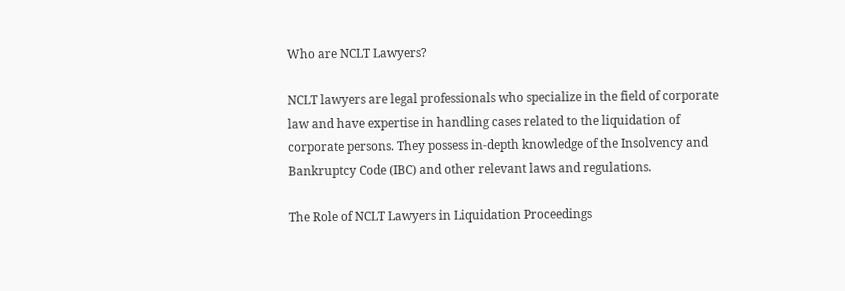Who are NCLT Lawyers?

NCLT lawyers are legal professionals who specialize in the field of corporate law and have expertise in handling cases related to the liquidation of corporate persons. They possess in-depth knowledge of the Insolvency and Bankruptcy Code (IBC) and other relevant laws and regulations.

The Role of NCLT Lawyers in Liquidation Proceedings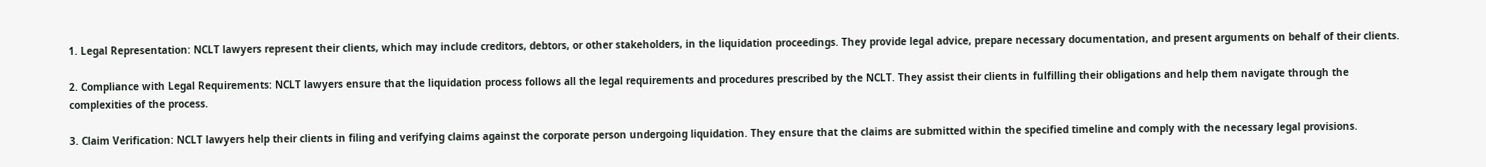1. Legal Representation: NCLT lawyers represent their clients, which may include creditors, debtors, or other stakeholders, in the liquidation proceedings. They provide legal advice, prepare necessary documentation, and present arguments on behalf of their clients.

2. Compliance with Legal Requirements: NCLT lawyers ensure that the liquidation process follows all the legal requirements and procedures prescribed by the NCLT. They assist their clients in fulfilling their obligations and help them navigate through the complexities of the process.

3. Claim Verification: NCLT lawyers help their clients in filing and verifying claims against the corporate person undergoing liquidation. They ensure that the claims are submitted within the specified timeline and comply with the necessary legal provisions.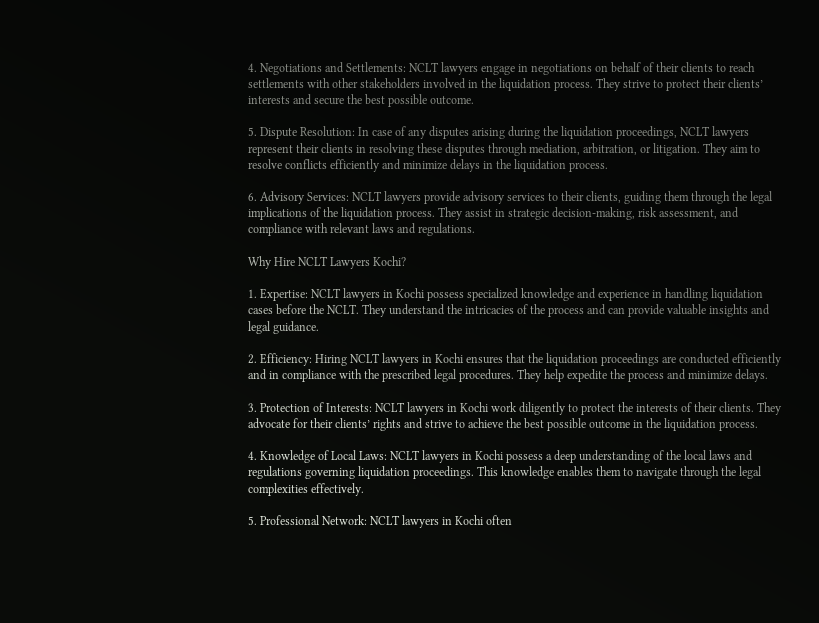4. Negotiations and Settlements: NCLT lawyers engage in negotiations on behalf of their clients to reach settlements with other stakeholders involved in the liquidation process. They strive to protect their clients’ interests and secure the best possible outcome.

5. Dispute Resolution: In case of any disputes arising during the liquidation proceedings, NCLT lawyers represent their clients in resolving these disputes through mediation, arbitration, or litigation. They aim to resolve conflicts efficiently and minimize delays in the liquidation process.

6. Advisory Services: NCLT lawyers provide advisory services to their clients, guiding them through the legal implications of the liquidation process. They assist in strategic decision-making, risk assessment, and compliance with relevant laws and regulations.

Why Hire NCLT Lawyers Kochi?

1. Expertise: NCLT lawyers in Kochi possess specialized knowledge and experience in handling liquidation cases before the NCLT. They understand the intricacies of the process and can provide valuable insights and legal guidance.

2. Efficiency: Hiring NCLT lawyers in Kochi ensures that the liquidation proceedings are conducted efficiently and in compliance with the prescribed legal procedures. They help expedite the process and minimize delays.

3. Protection of Interests: NCLT lawyers in Kochi work diligently to protect the interests of their clients. They advocate for their clients’ rights and strive to achieve the best possible outcome in the liquidation process.

4. Knowledge of Local Laws: NCLT lawyers in Kochi possess a deep understanding of the local laws and regulations governing liquidation proceedings. This knowledge enables them to navigate through the legal complexities effectively.

5. Professional Network: NCLT lawyers in Kochi often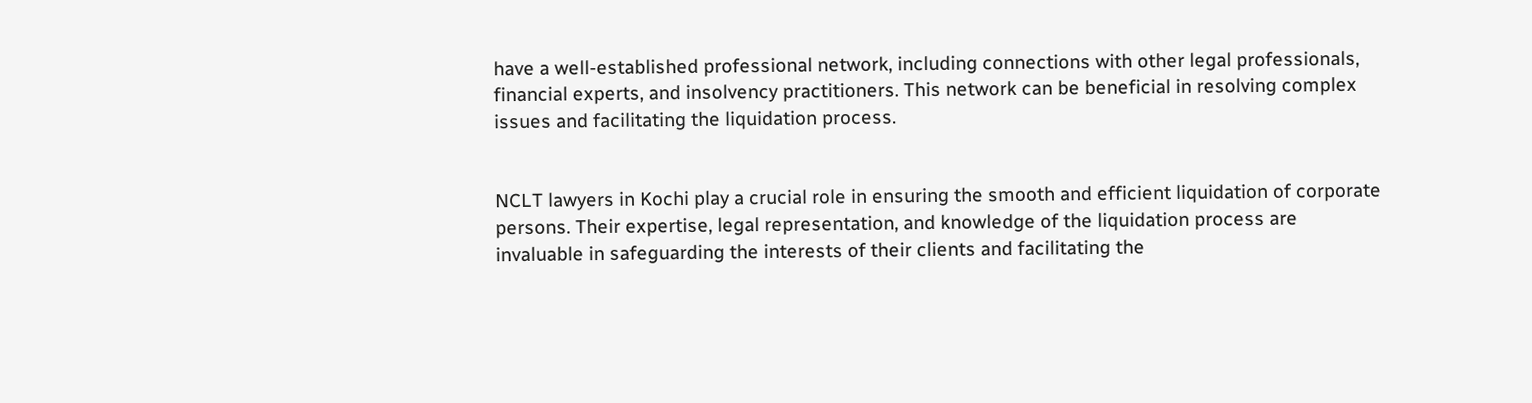have a well-established professional network, including connections with other legal professionals, financial experts, and insolvency practitioners. This network can be beneficial in resolving complex issues and facilitating the liquidation process.


NCLT lawyers in Kochi play a crucial role in ensuring the smooth and efficient liquidation of corporate persons. Their expertise, legal representation, and knowledge of the liquidation process are invaluable in safeguarding the interests of their clients and facilitating the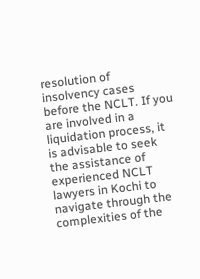resolution of insolvency cases before the NCLT. If you are involved in a liquidation process, it is advisable to seek the assistance of experienced NCLT lawyers in Kochi to navigate through the complexities of the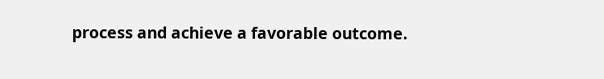process and achieve a favorable outcome.